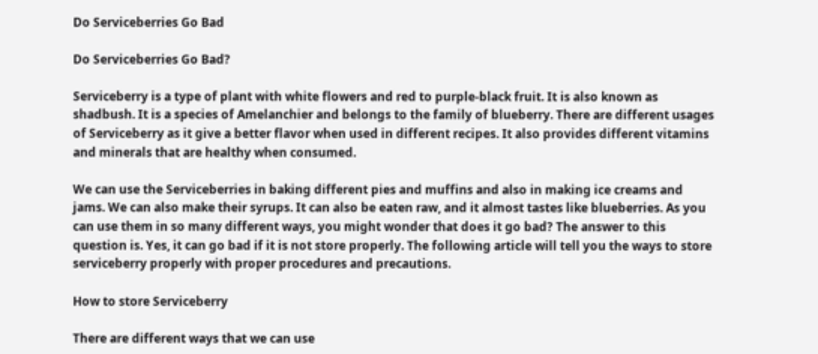Do Serviceberries Go Bad

Do Serviceberries Go Bad?

Serviceberry is a type of plant with white flowers and red to purple-black fruit. It is also known as shadbush. It is a species of Amelanchier and belongs to the family of blueberry. There are different usages of Serviceberry as it give a better flavor when used in different recipes. It also provides different vitamins and minerals that are healthy when consumed.

We can use the Serviceberries in baking different pies and muffins and also in making ice creams and jams. We can also make their syrups. It can also be eaten raw, and it almost tastes like blueberries. As you can use them in so many different ways, you might wonder that does it go bad? The answer to this question is. Yes, it can go bad if it is not store properly. The following article will tell you the ways to store serviceberry properly with proper procedures and precautions.

How to store Serviceberry

There are different ways that we can use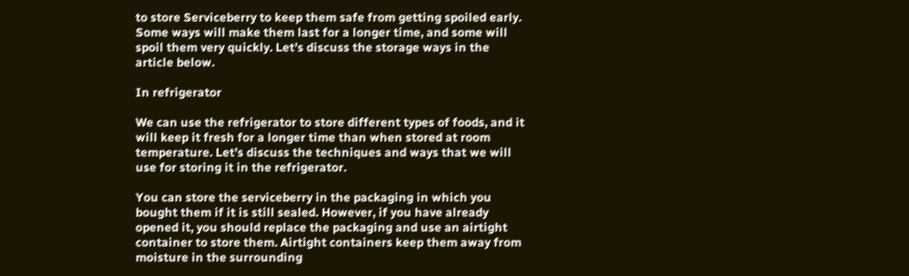to store Serviceberry to keep them safe from getting spoiled early. Some ways will make them last for a longer time, and some will spoil them very quickly. Let’s discuss the storage ways in the article below.

In refrigerator

We can use the refrigerator to store different types of foods, and it will keep it fresh for a longer time than when stored at room temperature. Let’s discuss the techniques and ways that we will use for storing it in the refrigerator.

You can store the serviceberry in the packaging in which you bought them if it is still sealed. However, if you have already opened it, you should replace the packaging and use an airtight container to store them. Airtight containers keep them away from moisture in the surrounding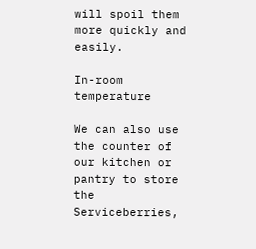will spoil them more quickly and easily.

In-room temperature

We can also use the counter of our kitchen or pantry to store the Serviceberries,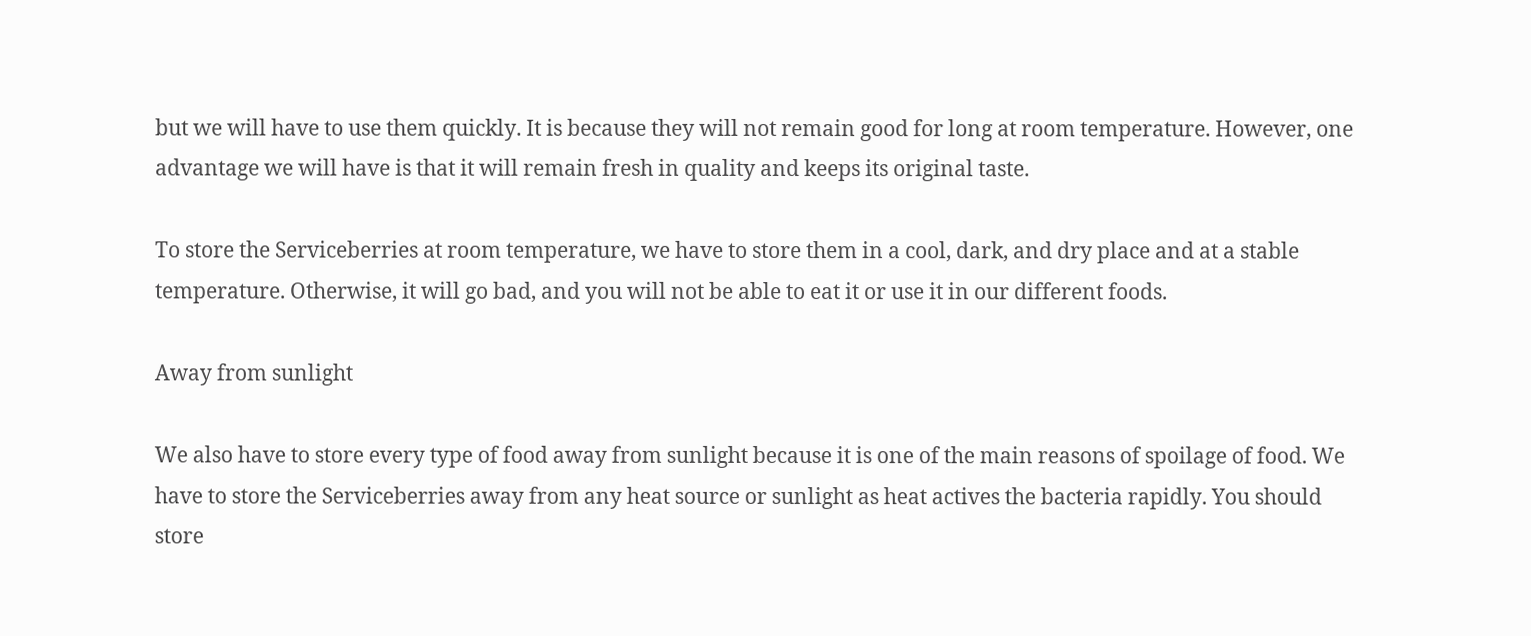but we will have to use them quickly. It is because they will not remain good for long at room temperature. However, one advantage we will have is that it will remain fresh in quality and keeps its original taste.

To store the Serviceberries at room temperature, we have to store them in a cool, dark, and dry place and at a stable temperature. Otherwise, it will go bad, and you will not be able to eat it or use it in our different foods.

Away from sunlight

We also have to store every type of food away from sunlight because it is one of the main reasons of spoilage of food. We have to store the Serviceberries away from any heat source or sunlight as heat actives the bacteria rapidly. You should store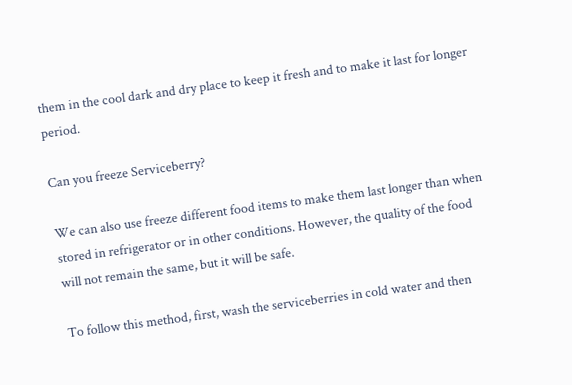them in the cool dark and dry place to keep it fresh and to make it last for longer period.

Can you freeze Serviceberry?

We can also use freeze different food items to make them last longer than when stored in refrigerator or in other conditions. However, the quality of the food will not remain the same, but it will be safe.

To follow this method, first, wash the serviceberries in cold water and then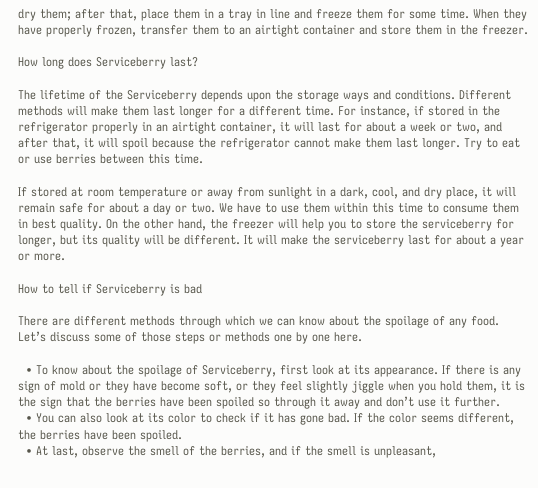dry them; after that, place them in a tray in line and freeze them for some time. When they have properly frozen, transfer them to an airtight container and store them in the freezer.

How long does Serviceberry last?

The lifetime of the Serviceberry depends upon the storage ways and conditions. Different methods will make them last longer for a different time. For instance, if stored in the refrigerator properly in an airtight container, it will last for about a week or two, and after that, it will spoil because the refrigerator cannot make them last longer. Try to eat or use berries between this time.

If stored at room temperature or away from sunlight in a dark, cool, and dry place, it will remain safe for about a day or two. We have to use them within this time to consume them in best quality. On the other hand, the freezer will help you to store the serviceberry for longer, but its quality will be different. It will make the serviceberry last for about a year or more.

How to tell if Serviceberry is bad

There are different methods through which we can know about the spoilage of any food. Let’s discuss some of those steps or methods one by one here.

  • To know about the spoilage of Serviceberry, first look at its appearance. If there is any sign of mold or they have become soft, or they feel slightly jiggle when you hold them, it is the sign that the berries have been spoiled so through it away and don’t use it further.
  • You can also look at its color to check if it has gone bad. If the color seems different, the berries have been spoiled.
  • At last, observe the smell of the berries, and if the smell is unpleasant,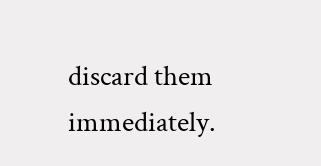discard them immediately.